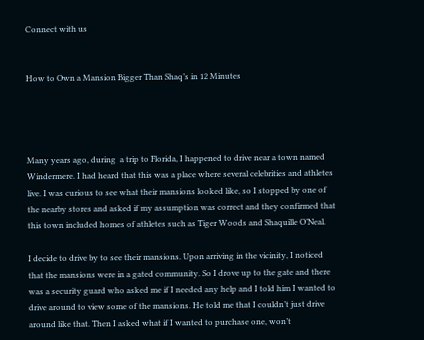Connect with us


How to Own a Mansion Bigger Than Shaq’s in 12 Minutes




Many years ago, during  a trip to Florida, I happened to drive near a town named Windermere. I had heard that this was a place where several celebrities and athletes live. I was curious to see what their mansions looked like, so I stopped by one of the nearby stores and asked if my assumption was correct and they confirmed that this town included homes of athletes such as Tiger Woods and Shaquille O’Neal.

I decide to drive by to see their mansions. Upon arriving in the vicinity, I noticed that the mansions were in a gated community. So I drove up to the gate and there was a security guard who asked me if I needed any help and I told him I wanted to drive around to view some of the mansions. He told me that I couldn’t just drive around like that. Then I asked what if I wanted to purchase one, won’t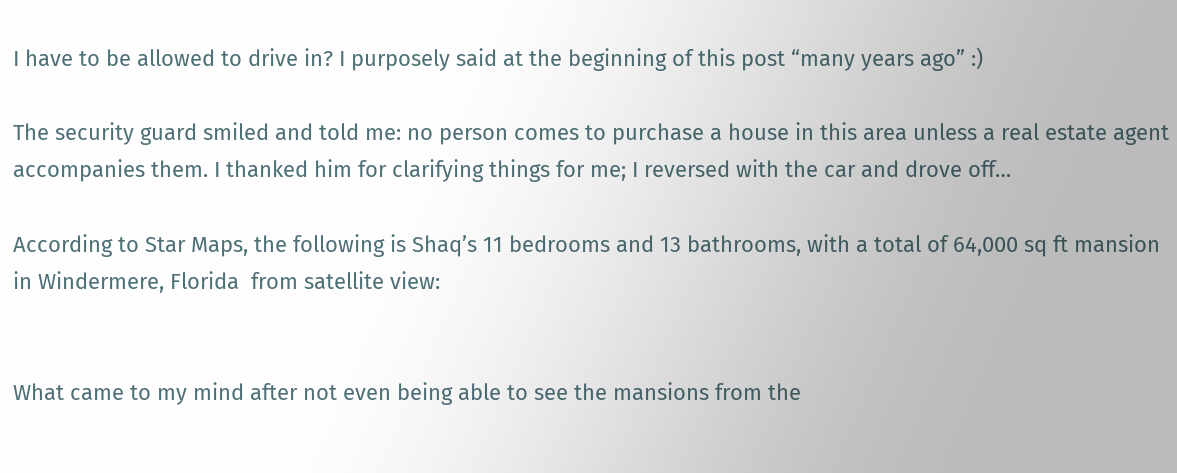I have to be allowed to drive in? I purposely said at the beginning of this post “many years ago” :)

The security guard smiled and told me: no person comes to purchase a house in this area unless a real estate agent accompanies them. I thanked him for clarifying things for me; I reversed with the car and drove off…

According to Star Maps, the following is Shaq’s 11 bedrooms and 13 bathrooms, with a total of 64,000 sq ft mansion in Windermere, Florida  from satellite view:


What came to my mind after not even being able to see the mansions from the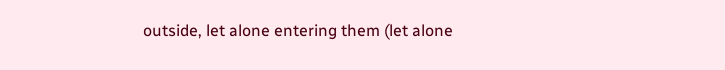outside, let alone entering them (let alone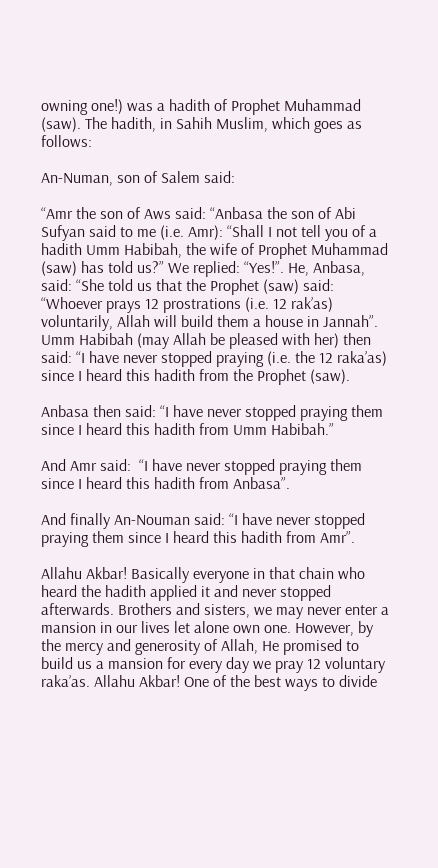owning one!) was a hadith of Prophet Muhammad (saw). The hadith, in Sahih Muslim, which goes as follows:

An-Numan, son of Salem said:

“Amr the son of Aws said: “Anbasa the son of Abi Sufyan said to me (i.e. Amr): “Shall I not tell you of a hadith Umm Habibah, the wife of Prophet Muhammad (saw) has told us?” We replied: “Yes!”. He, Anbasa, said: “She told us that the Prophet (saw) said: “Whoever prays 12 prostrations (i.e. 12 rak’as) voluntarily, Allah will build them a house in Jannah”. Umm Habibah (may Allah be pleased with her) then said: “I have never stopped praying (i.e. the 12 raka’as) since I heard this hadith from the Prophet (saw).

Anbasa then said: “I have never stopped praying them since I heard this hadith from Umm Habibah.”

And Amr said:  “I have never stopped praying them since I heard this hadith from Anbasa”.

And finally An-Nouman said: “I have never stopped praying them since I heard this hadith from Amr”.

Allahu Akbar! Basically everyone in that chain who heard the hadith applied it and never stopped afterwards. Brothers and sisters, we may never enter a mansion in our lives let alone own one. However, by the mercy and generosity of Allah, He promised to build us a mansion for every day we pray 12 voluntary raka’as. Allahu Akbar! One of the best ways to divide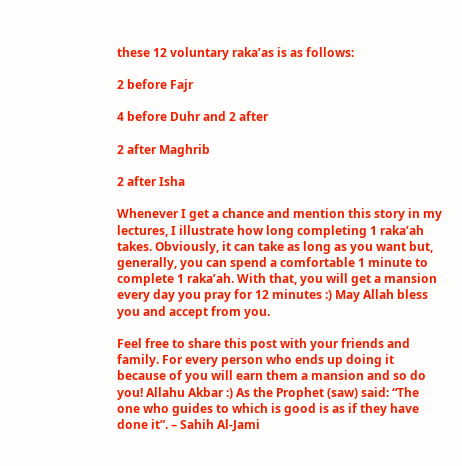these 12 voluntary raka’as is as follows:

2 before Fajr

4 before Duhr and 2 after

2 after Maghrib

2 after Isha

Whenever I get a chance and mention this story in my lectures, I illustrate how long completing 1 raka’ah takes. Obviously, it can take as long as you want but, generally, you can spend a comfortable 1 minute to complete 1 raka’ah. With that, you will get a mansion every day you pray for 12 minutes :) May Allah bless you and accept from you.

Feel free to share this post with your friends and family. For every person who ends up doing it because of you will earn them a mansion and so do you! Allahu Akbar :) As the Prophet (saw) said: “The one who guides to which is good is as if they have done it”. – Sahih Al-Jami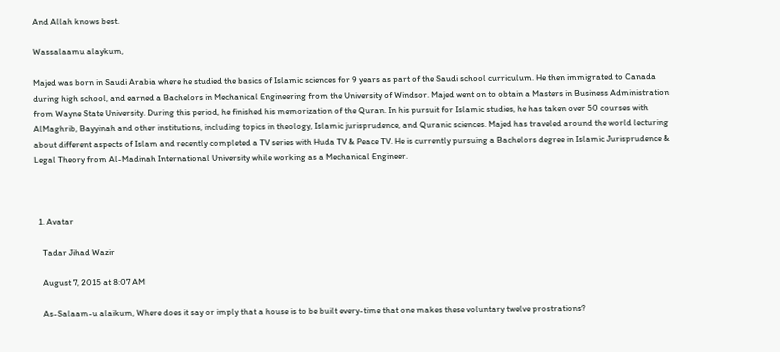And Allah knows best.

Wassalaamu alaykum,

Majed was born in Saudi Arabia where he studied the basics of Islamic sciences for 9 years as part of the Saudi school curriculum. He then immigrated to Canada during high school, and earned a Bachelors in Mechanical Engineering from the University of Windsor. Majed went on to obtain a Masters in Business Administration from Wayne State University. During this period, he finished his memorization of the Quran. In his pursuit for Islamic studies, he has taken over 50 courses with AlMaghrib, Bayyinah and other institutions, including topics in theology, Islamic jurisprudence, and Quranic sciences. Majed has traveled around the world lecturing about different aspects of Islam and recently completed a TV series with Huda TV & Peace TV. He is currently pursuing a Bachelors degree in Islamic Jurisprudence & Legal Theory from Al-Madinah International University while working as a Mechanical Engineer.



  1. Avatar

    Tadar Jihad Wazir

    August 7, 2015 at 8:07 AM

    As-Salaam-u alaikum, Where does it say or imply that a house is to be built every-time that one makes these voluntary twelve prostrations?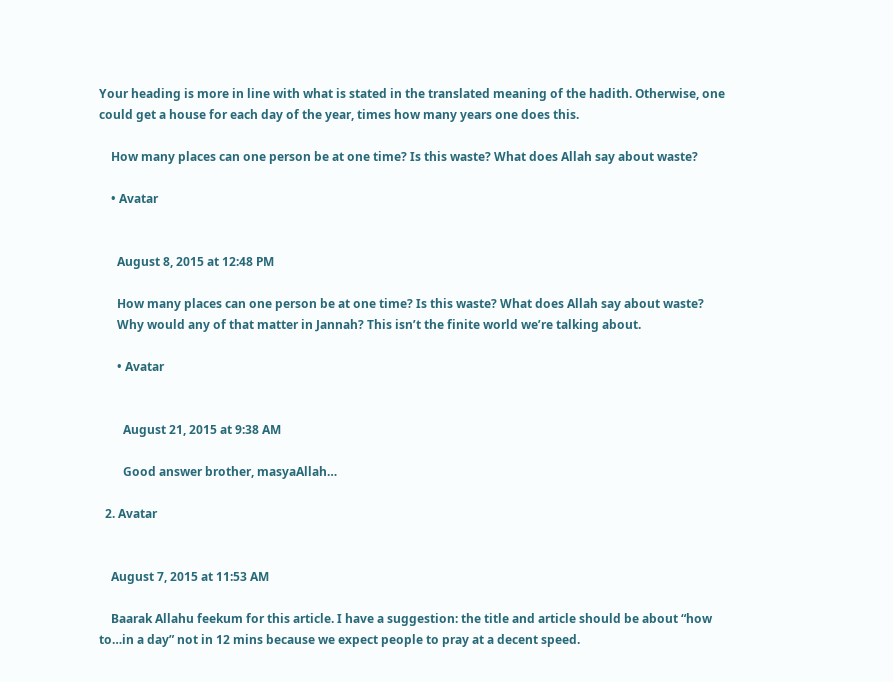Your heading is more in line with what is stated in the translated meaning of the hadith. Otherwise, one could get a house for each day of the year, times how many years one does this.

    How many places can one person be at one time? Is this waste? What does Allah say about waste?

    • Avatar


      August 8, 2015 at 12:48 PM

      How many places can one person be at one time? Is this waste? What does Allah say about waste?
      Why would any of that matter in Jannah? This isn’t the finite world we’re talking about.

      • Avatar


        August 21, 2015 at 9:38 AM

        Good answer brother, masyaAllah…

  2. Avatar


    August 7, 2015 at 11:53 AM

    Baarak Allahu feekum for this article. I have a suggestion: the title and article should be about “how to…in a day” not in 12 mins because we expect people to pray at a decent speed.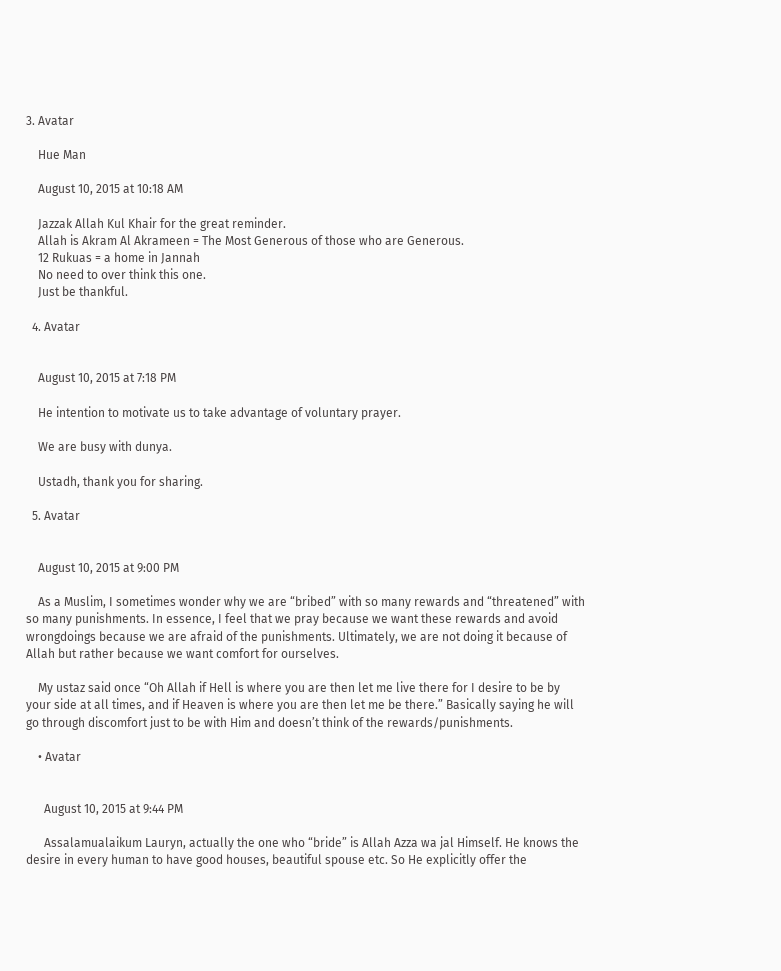3. Avatar

    Hue Man

    August 10, 2015 at 10:18 AM

    Jazzak Allah Kul Khair for the great reminder.
    Allah is Akram Al Akrameen = The Most Generous of those who are Generous.
    12 Rukuas = a home in Jannah
    No need to over think this one.
    Just be thankful.

  4. Avatar


    August 10, 2015 at 7:18 PM

    He intention to motivate us to take advantage of voluntary prayer.

    We are busy with dunya.

    Ustadh, thank you for sharing.

  5. Avatar


    August 10, 2015 at 9:00 PM

    As a Muslim, I sometimes wonder why we are “bribed” with so many rewards and “threatened” with so many punishments. In essence, I feel that we pray because we want these rewards and avoid wrongdoings because we are afraid of the punishments. Ultimately, we are not doing it because of Allah but rather because we want comfort for ourselves.

    My ustaz said once “Oh Allah if Hell is where you are then let me live there for I desire to be by your side at all times, and if Heaven is where you are then let me be there.” Basically saying he will go through discomfort just to be with Him and doesn’t think of the rewards/punishments.

    • Avatar


      August 10, 2015 at 9:44 PM

      Assalamualaikum Lauryn, actually the one who “bride” is Allah Azza wa jal Himself. He knows the desire in every human to have good houses, beautiful spouse etc. So He explicitly offer the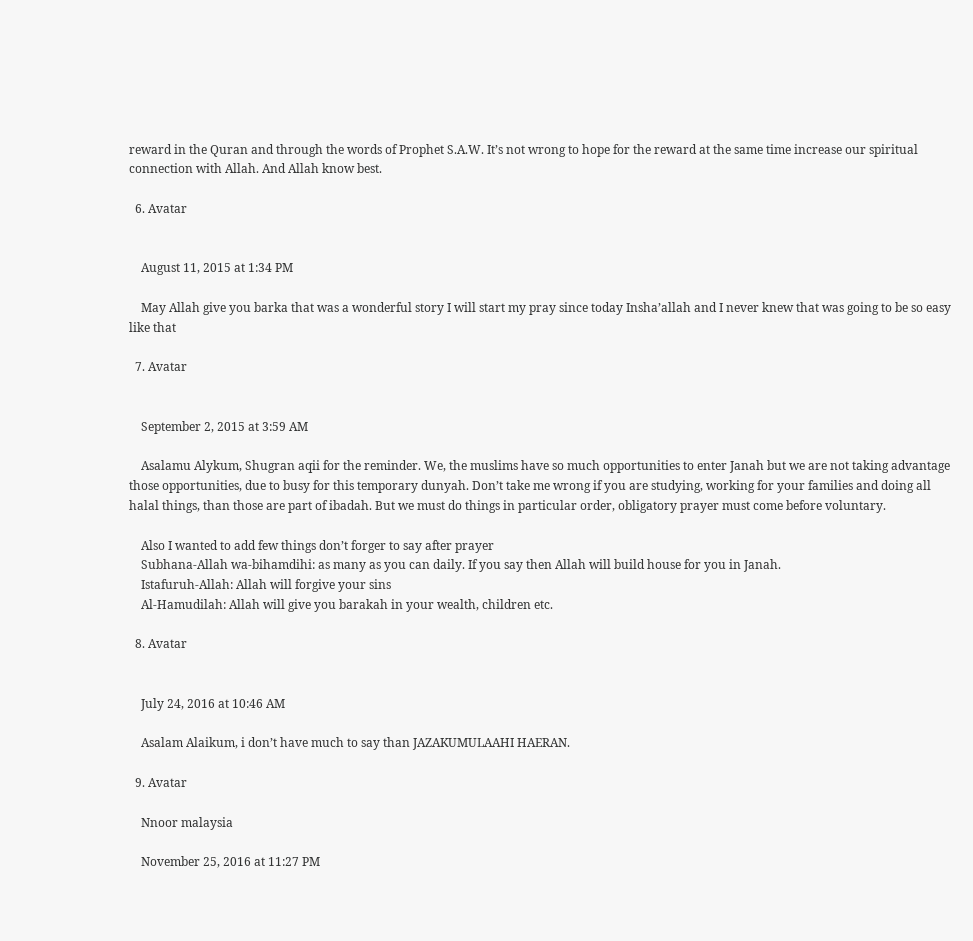reward in the Quran and through the words of Prophet S.A.W. It’s not wrong to hope for the reward at the same time increase our spiritual connection with Allah. And Allah know best.

  6. Avatar


    August 11, 2015 at 1:34 PM

    May Allah give you barka that was a wonderful story I will start my pray since today Insha’allah and I never knew that was going to be so easy like that

  7. Avatar


    September 2, 2015 at 3:59 AM

    Asalamu Alykum, Shugran aqii for the reminder. We, the muslims have so much opportunities to enter Janah but we are not taking advantage those opportunities, due to busy for this temporary dunyah. Don’t take me wrong if you are studying, working for your families and doing all halal things, than those are part of ibadah. But we must do things in particular order, obligatory prayer must come before voluntary.

    Also I wanted to add few things don’t forger to say after prayer
    Subhana-Allah wa-bihamdihi: as many as you can daily. If you say then Allah will build house for you in Janah.
    Istafuruh-Allah: Allah will forgive your sins
    Al-Hamudilah: Allah will give you barakah in your wealth, children etc.

  8. Avatar


    July 24, 2016 at 10:46 AM

    Asalam Alaikum, i don’t have much to say than JAZAKUMULAAHI HAERAN.

  9. Avatar

    Nnoor malaysia

    November 25, 2016 at 11:27 PM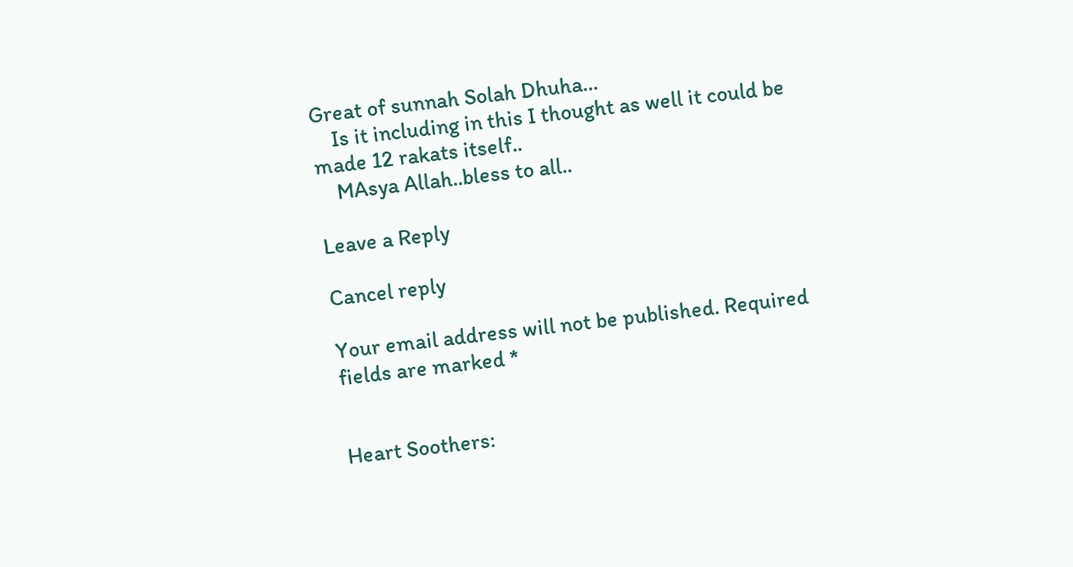Great of sunnah Solah Dhuha…
    Is it including in this I thought as well it could be made 12 rakats itself..
    MAsya Allah..bless to all..

Leave a Reply

Cancel reply

Your email address will not be published. Required fields are marked *


Heart Soothers: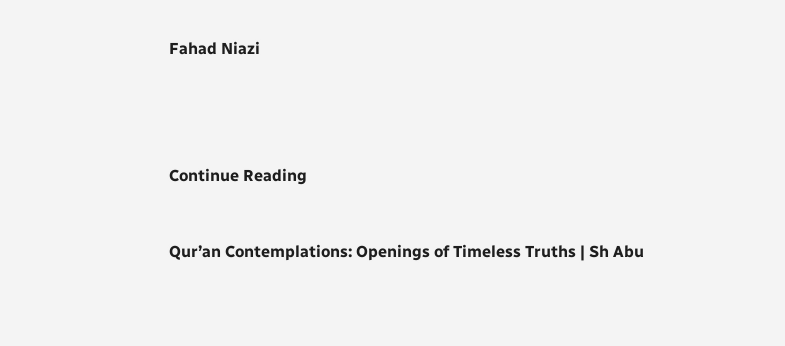Fahad Niazi




Continue Reading


Qur’an Contemplations: Openings of Timeless Truths | Sh Abu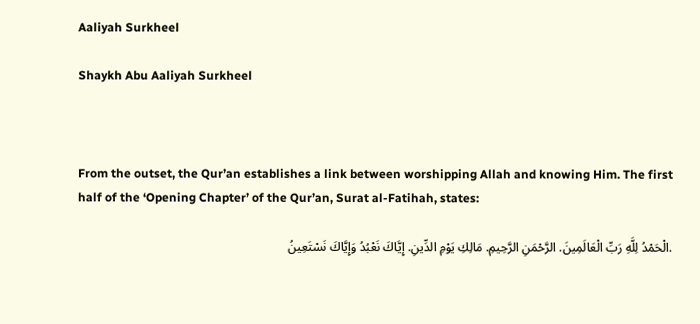Aaliyah Surkheel

Shaykh Abu Aaliyah Surkheel



From the outset, the Qur’an establishes a link between worshipping Allah and knowing Him. The first half of the ‘Opening Chapter’ of the Qur’an, Surat al-Fatihah, states:

.الْحَمْدُ لِلَّهِ رَبِّ الْعَالَمِينَ. الرَّحْمَنِ الرَّحِيمِ. مَالِكِ يَوْمِ الدِّينِ. إِيَّاكَ نَعْبُدُ وَإِيَّاكَ نَسْتَعِينُ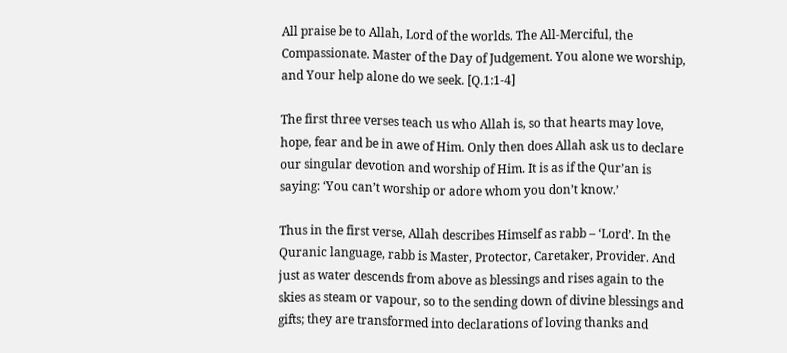All praise be to Allah, Lord of the worlds. The All-Merciful, the Compassionate. Master of the Day of Judgement. You alone we worship, and Your help alone do we seek. [Q.1:1-4]

The first three verses teach us who Allah is, so that hearts may love, hope, fear and be in awe of Him. Only then does Allah ask us to declare our singular devotion and worship of Him. It is as if the Qur’an is saying: ‘You can’t worship or adore whom you don’t know.’

Thus in the first verse, Allah describes Himself as rabb – ‘Lord’. In the Quranic language, rabb is Master, Protector, Caretaker, Provider. And just as water descends from above as blessings and rises again to the skies as steam or vapour, so to the sending down of divine blessings and gifts; they are transformed into declarations of loving thanks and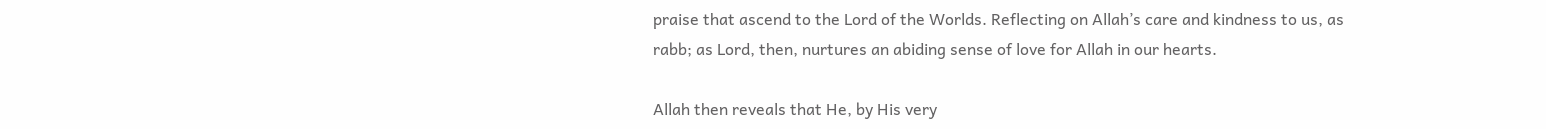praise that ascend to the Lord of the Worlds. Reflecting on Allah’s care and kindness to us, as rabb; as Lord, then, nurtures an abiding sense of love for Allah in our hearts.

Allah then reveals that He, by His very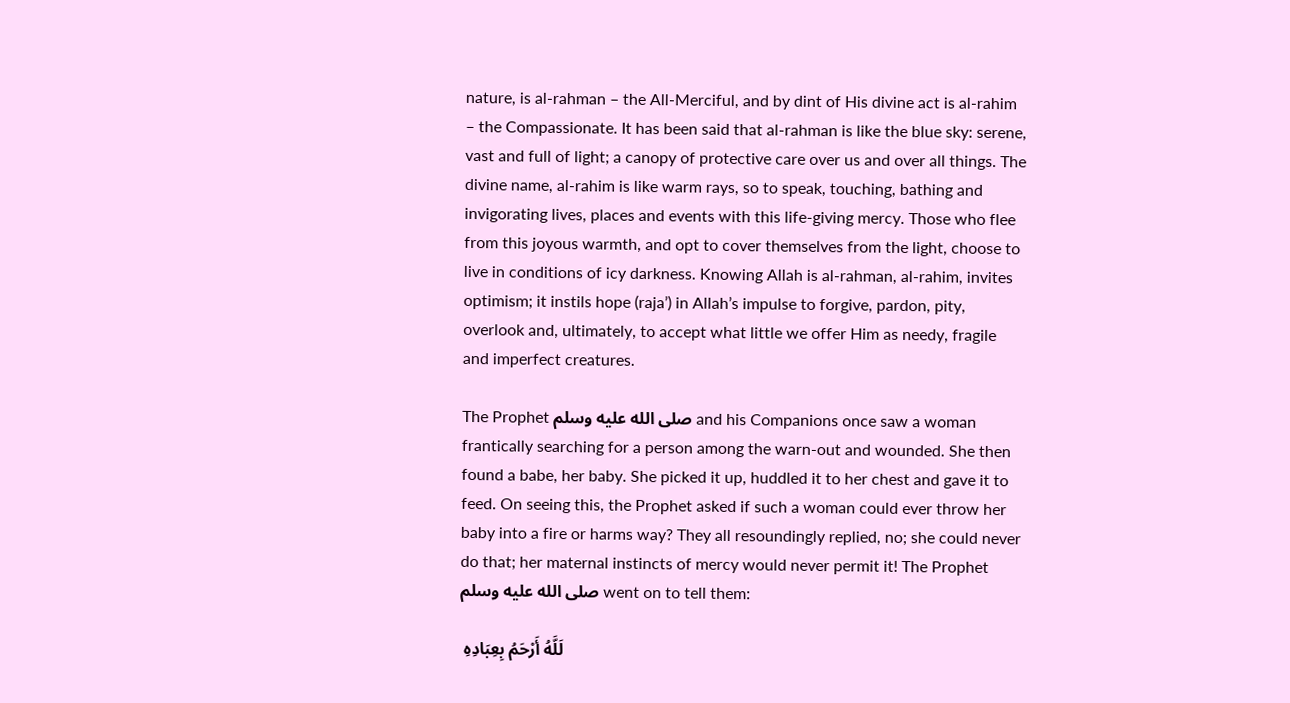nature, is al-rahman – the All-Merciful, and by dint of His divine act is al-rahim – the Compassionate. It has been said that al-rahman is like the blue sky: serene, vast and full of light; a canopy of protective care over us and over all things. The divine name, al-rahim is like warm rays, so to speak, touching, bathing and invigorating lives, places and events with this life-giving mercy. Those who flee from this joyous warmth, and opt to cover themselves from the light, choose to live in conditions of icy darkness. Knowing Allah is al-rahman, al-rahim, invites optimism; it instils hope (raja’) in Allah’s impulse to forgive, pardon, pity, overlook and, ultimately, to accept what little we offer Him as needy, fragile and imperfect creatures.

The Prophet صلى الله عليه وسلم and his Companions once saw a woman frantically searching for a person among the warn-out and wounded. She then found a babe, her baby. She picked it up, huddled it to her chest and gave it to feed. On seeing this, the Prophet asked if such a woman could ever throw her baby into a fire or harms way? They all resoundingly replied, no; she could never do that; her maternal instincts of mercy would never permit it! The Prophet صلى الله عليه وسلم went on to tell them:

 لَلَّهُ أَرْحَمُ بِعِبَادِهِ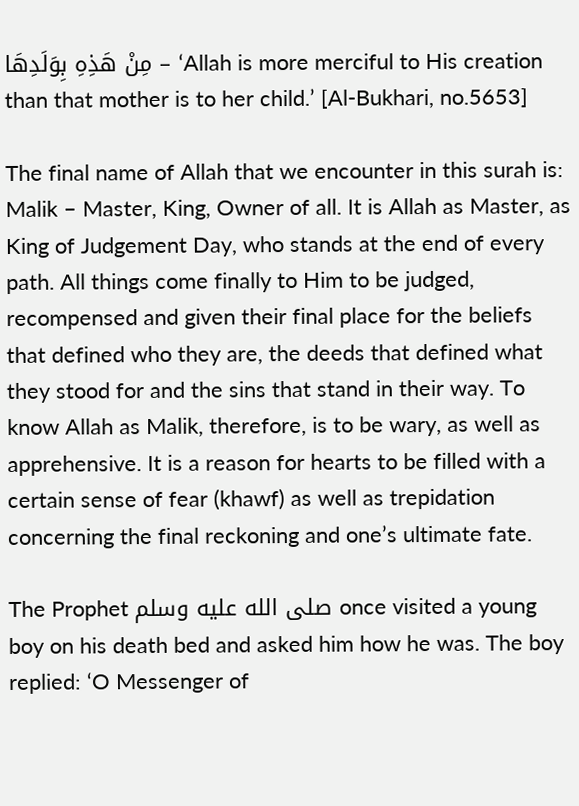مِنْ هَذِهِ بِوَلَدِهَا – ‘Allah is more merciful to His creation than that mother is to her child.’ [Al-Bukhari, no.5653]

The final name of Allah that we encounter in this surah is: Malik – Master, King, Owner of all. It is Allah as Master, as King of Judgement Day, who stands at the end of every path. All things come finally to Him to be judged, recompensed and given their final place for the beliefs that defined who they are, the deeds that defined what they stood for and the sins that stand in their way. To know Allah as Malik, therefore, is to be wary, as well as apprehensive. It is a reason for hearts to be filled with a certain sense of fear (khawf) as well as trepidation concerning the final reckoning and one’s ultimate fate.

The Prophet صلى الله عليه وسلم once visited a young boy on his death bed and asked him how he was. The boy replied: ‘O Messenger of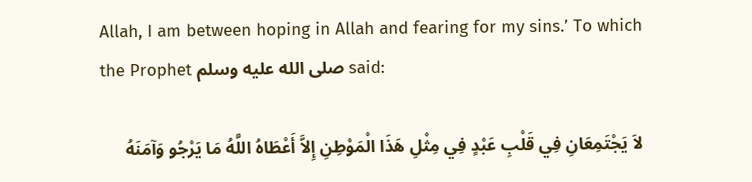Allah, I am between hoping in Allah and fearing for my sins.’ To which the Prophet صلى الله عليه وسلم said:

لاَ يَجْتَمِعَانِ فِي قَلْبِ عَبْدٍ فِي مِثْلِ هَذَا الْمَوْطِنِ إِلاَّ أَعْطَاهُ اللَّهُ مَا يَرْجُو وَآمَنَهُ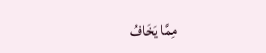مِمَّا يَخَافُ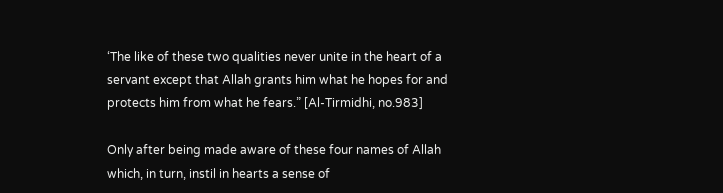‘The like of these two qualities never unite in the heart of a servant except that Allah grants him what he hopes for and protects him from what he fears.” [Al-Tirmidhi, no.983]

Only after being made aware of these four names of Allah which, in turn, instil in hearts a sense of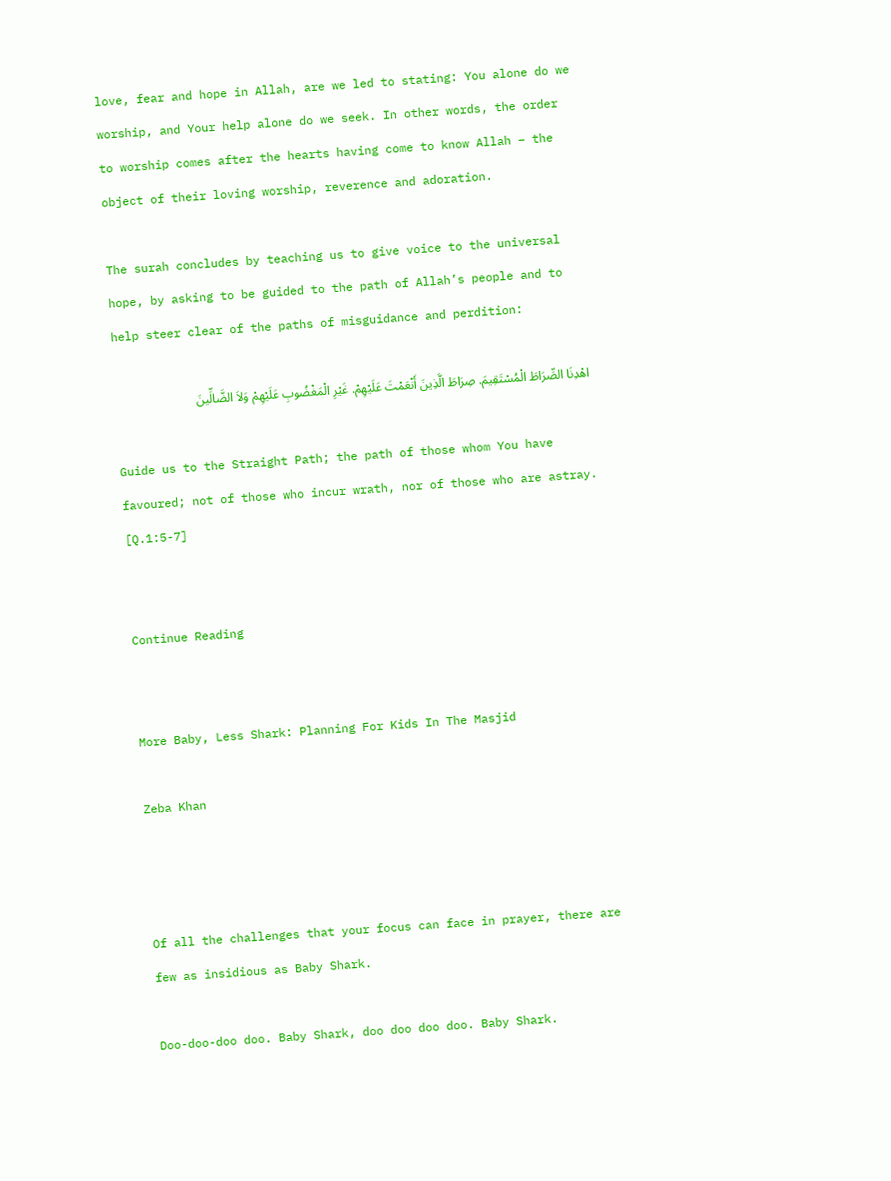love, fear and hope in Allah, are we led to stating: You alone do we worship, and Your help alone do we seek. In other words, the order to worship comes after the hearts having come to know Allah – the object of their loving worship, reverence and adoration.

The surah concludes by teaching us to give voice to the universal hope, by asking to be guided to the path of Allah’s people and to help steer clear of the paths of misguidance and perdition:

اهْدِنَا الصِّرَاطَ الْمُسْتَقِيمَ. صِرَاطَ الَّذِينَ أَنْعَمْتَ عَلَيْهِمْ. غَيْرِ الْمَغْضُوبِ عَلَيْهِمْ وَلاَ الضَّالِّينَ

Guide us to the Straight Path; the path of those whom You have favoured; not of those who incur wrath, nor of those who are astray. [Q.1:5-7]


Continue Reading


More Baby, Less Shark: Planning For Kids In The Masjid

Zeba Khan



Of all the challenges that your focus can face in prayer, there are few as insidious as Baby Shark.

Doo-doo-doo doo. Baby Shark, doo doo doo doo. Baby Shark.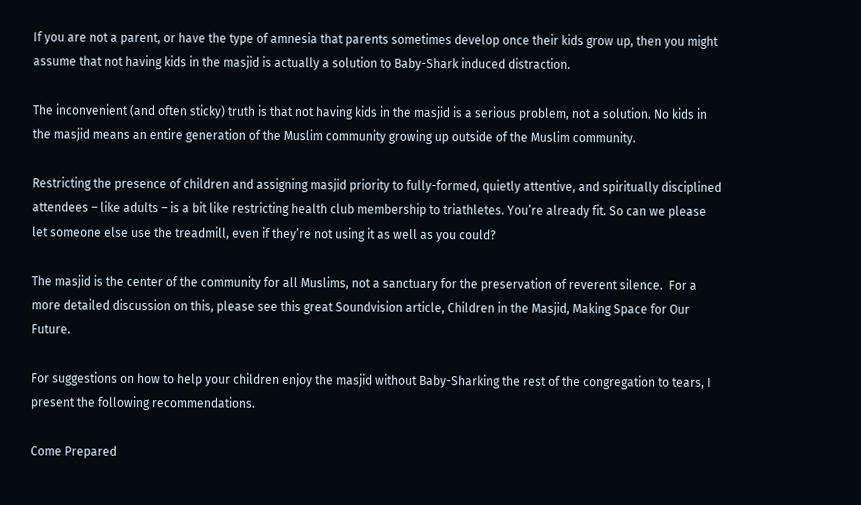If you are not a parent, or have the type of amnesia that parents sometimes develop once their kids grow up, then you might assume that not having kids in the masjid is actually a solution to Baby-Shark induced distraction.

The inconvenient (and often sticky) truth is that not having kids in the masjid is a serious problem, not a solution. No kids in the masjid means an entire generation of the Muslim community growing up outside of the Muslim community.

Restricting the presence of children and assigning masjid priority to fully-formed, quietly attentive, and spiritually disciplined attendees – like adults – is a bit like restricting health club membership to triathletes. You’re already fit. So can we please let someone else use the treadmill, even if they’re not using it as well as you could?

The masjid is the center of the community for all Muslims, not a sanctuary for the preservation of reverent silence.  For a more detailed discussion on this, please see this great Soundvision article, Children in the Masjid, Making Space for Our Future.

For suggestions on how to help your children enjoy the masjid without Baby-Sharking the rest of the congregation to tears, I present the following recommendations.

Come Prepared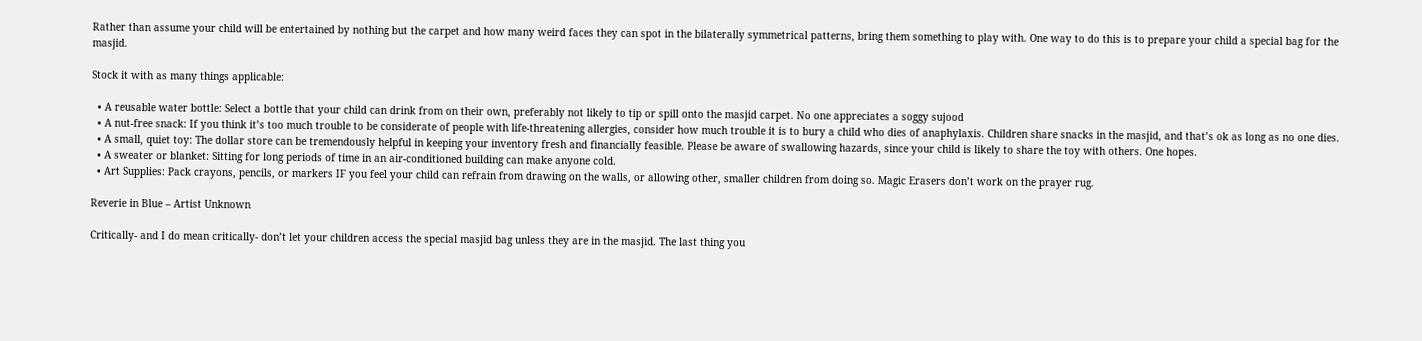Rather than assume your child will be entertained by nothing but the carpet and how many weird faces they can spot in the bilaterally symmetrical patterns, bring them something to play with. One way to do this is to prepare your child a special bag for the masjid.

Stock it with as many things applicable:

  • A reusable water bottle: Select a bottle that your child can drink from on their own, preferably not likely to tip or spill onto the masjid carpet. No one appreciates a soggy sujood
  • A nut-free snack: If you think it’s too much trouble to be considerate of people with life-threatening allergies, consider how much trouble it is to bury a child who dies of anaphylaxis. Children share snacks in the masjid, and that’s ok as long as no one dies.
  • A small, quiet toy: The dollar store can be tremendously helpful in keeping your inventory fresh and financially feasible. Please be aware of swallowing hazards, since your child is likely to share the toy with others. One hopes.
  • A sweater or blanket: Sitting for long periods of time in an air-conditioned building can make anyone cold.
  • Art Supplies: Pack crayons, pencils, or markers IF you feel your child can refrain from drawing on the walls, or allowing other, smaller children from doing so. Magic Erasers don’t work on the prayer rug.

Reverie in Blue – Artist Unknown

Critically- and I do mean critically- don’t let your children access the special masjid bag unless they are in the masjid. The last thing you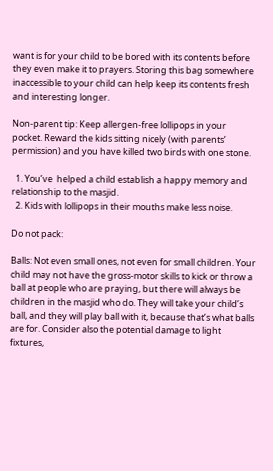want is for your child to be bored with its contents before they even make it to prayers. Storing this bag somewhere inaccessible to your child can help keep its contents fresh and interesting longer.

Non-parent tip: Keep allergen-free lollipops in your pocket. Reward the kids sitting nicely (with parents’ permission) and you have killed two birds with one stone.

  1. You’ve  helped a child establish a happy memory and relationship to the masjid.
  2. Kids with lollipops in their mouths make less noise.

Do not pack:

Balls: Not even small ones, not even for small children. Your child may not have the gross-motor skills to kick or throw a ball at people who are praying, but there will always be children in the masjid who do. They will take your child’s ball, and they will play ball with it, because that’s what balls are for. Consider also the potential damage to light fixtures,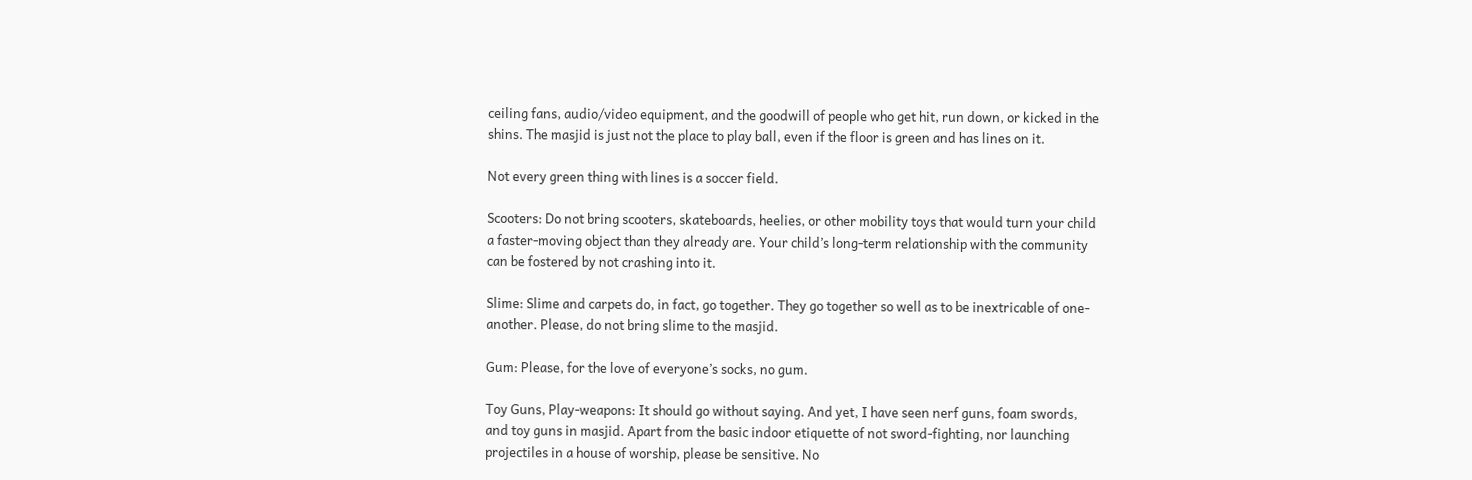ceiling fans, audio/video equipment, and the goodwill of people who get hit, run down, or kicked in the shins. The masjid is just not the place to play ball, even if the floor is green and has lines on it.

Not every green thing with lines is a soccer field.

Scooters: Do not bring scooters, skateboards, heelies, or other mobility toys that would turn your child a faster-moving object than they already are. Your child’s long-term relationship with the community can be fostered by not crashing into it.

Slime: Slime and carpets do, in fact, go together. They go together so well as to be inextricable of one-another. Please, do not bring slime to the masjid.

Gum: Please, for the love of everyone’s socks, no gum.

Toy Guns, Play-weapons: It should go without saying. And yet, I have seen nerf guns, foam swords, and toy guns in masjid. Apart from the basic indoor etiquette of not sword-fighting, nor launching projectiles in a house of worship, please be sensitive. No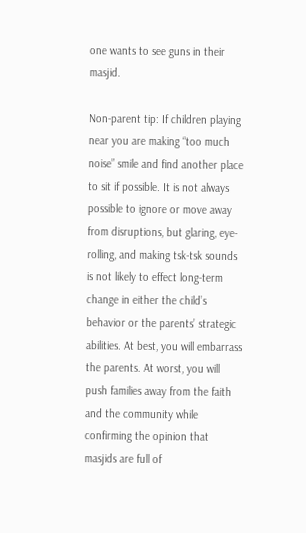one wants to see guns in their masjid.

Non-parent tip: If children playing near you are making “too much noise” smile and find another place to sit if possible. It is not always possible to ignore or move away from disruptions, but glaring, eye-rolling, and making tsk-tsk sounds is not likely to effect long-term change in either the child’s behavior or the parents’ strategic abilities. At best, you will embarrass the parents. At worst, you will push families away from the faith and the community while confirming the opinion that masjids are full of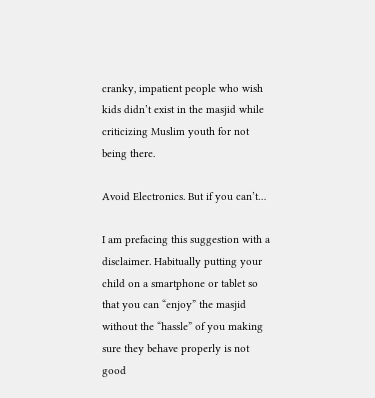cranky, impatient people who wish kids didn’t exist in the masjid while criticizing Muslim youth for not being there.

Avoid Electronics. But if you can’t…

I am prefacing this suggestion with a disclaimer. Habitually putting your child on a smartphone or tablet so that you can “enjoy” the masjid without the “hassle” of you making sure they behave properly is not good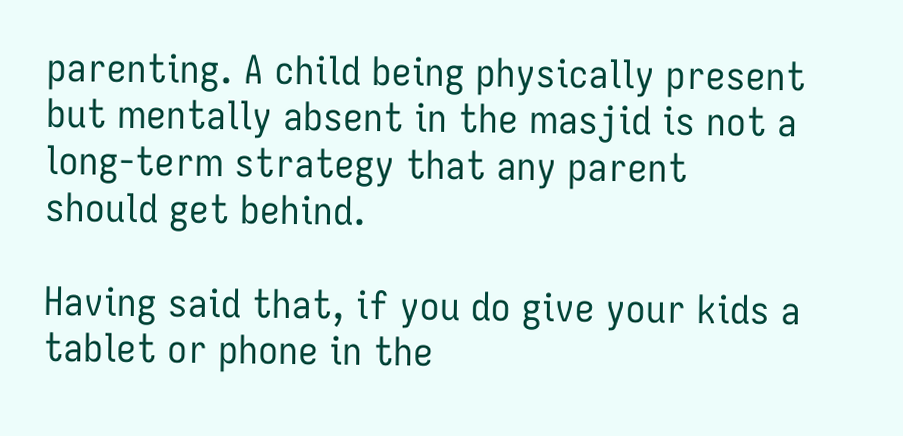parenting. A child being physically present but mentally absent in the masjid is not a long-term strategy that any parent should get behind.

Having said that, if you do give your kids a tablet or phone in the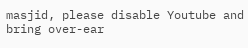masjid, please disable Youtube and bring over-ear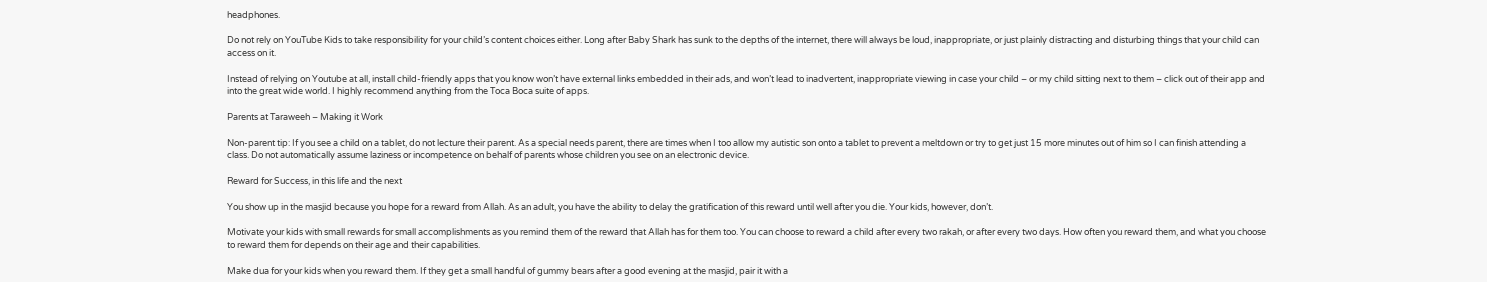headphones.

Do not rely on YouTube Kids to take responsibility for your child’s content choices either. Long after Baby Shark has sunk to the depths of the internet, there will always be loud, inappropriate, or just plainly distracting and disturbing things that your child can access on it.

Instead of relying on Youtube at all, install child-friendly apps that you know won’t have external links embedded in their ads, and won’t lead to inadvertent, inappropriate viewing in case your child – or my child sitting next to them – click out of their app and into the great wide world. I highly recommend anything from the Toca Boca suite of apps.

Parents at Taraweeh – Making it Work

Non-parent tip: If you see a child on a tablet, do not lecture their parent. As a special needs parent, there are times when I too allow my autistic son onto a tablet to prevent a meltdown or try to get just 15 more minutes out of him so I can finish attending a class. Do not automatically assume laziness or incompetence on behalf of parents whose children you see on an electronic device.

Reward for Success, in this life and the next

You show up in the masjid because you hope for a reward from Allah. As an adult, you have the ability to delay the gratification of this reward until well after you die. Your kids, however, don’t.

Motivate your kids with small rewards for small accomplishments as you remind them of the reward that Allah has for them too. You can choose to reward a child after every two rakah, or after every two days. How often you reward them, and what you choose to reward them for depends on their age and their capabilities.

Make dua for your kids when you reward them. If they get a small handful of gummy bears after a good evening at the masjid, pair it with a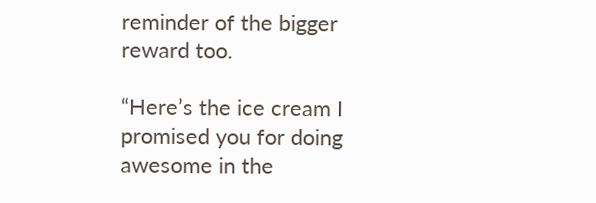reminder of the bigger reward too.

“Here’s the ice cream I promised you for doing awesome in the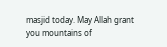masjid today. May Allah grant you mountains of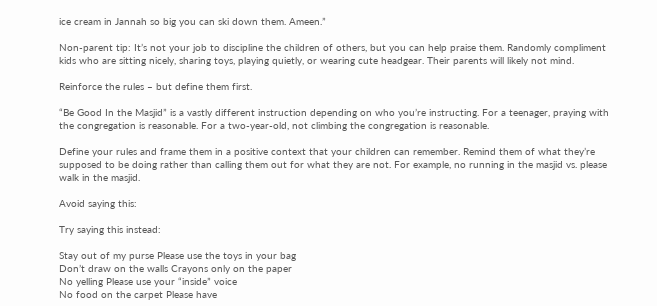ice cream in Jannah so big you can ski down them. Ameen.”

Non-parent tip: It’s not your job to discipline the children of others, but you can help praise them. Randomly compliment kids who are sitting nicely, sharing toys, playing quietly, or wearing cute headgear. Their parents will likely not mind.

Reinforce the rules – but define them first.

“Be Good In the Masjid” is a vastly different instruction depending on who you’re instructing. For a teenager, praying with the congregation is reasonable. For a two-year-old, not climbing the congregation is reasonable.

Define your rules and frame them in a positive context that your children can remember. Remind them of what they’re supposed to be doing rather than calling them out for what they are not. For example, no running in the masjid vs. please walk in the masjid.

Avoid saying this:

Try saying this instead:

Stay out of my purse Please use the toys in your bag
Don’t draw on the walls Crayons only on the paper
No yelling Please use your “inside” voice
No food on the carpet Please have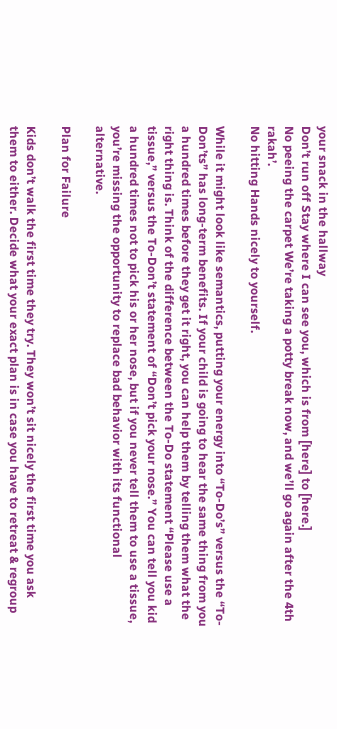your snack in the hallway
Don’t run off Stay where I can see you, which is from [here] to [here.]
No peeing the carpet We’re taking a potty break now, and we’ll go again after the 4th rakah’.
No hitting Hands nicely to yourself.

While it might look like semantics, putting your energy into “To-Do’s” versus the “To-Don’ts” has long-term benefits. If your child is going to hear the same thing from you a hundred times before they get it right, you can help them by telling them what the right thing is. Think of the difference between the To-Do statement “Please use a tissue,” versus the To-Don’t statement of “Don’t pick your nose.” You can tell you kid a hundred times not to pick his or her nose, but if you never tell them to use a tissue, you’re missing the opportunity to replace bad behavior with its functional alternative.

Plan for Failure

Kids don’t walk the first time they try. They won’t sit nicely the first time you ask them to either. Decide what your exact plan is in case you have to retreat & regroup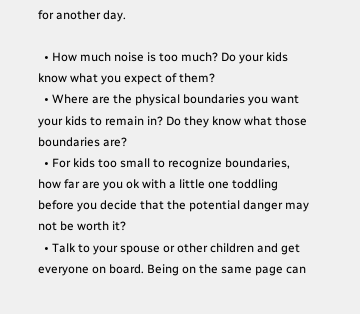for another day.

  • How much noise is too much? Do your kids know what you expect of them?
  • Where are the physical boundaries you want your kids to remain in? Do they know what those boundaries are?
  • For kids too small to recognize boundaries, how far are you ok with a little one toddling before you decide that the potential danger may not be worth it?
  • Talk to your spouse or other children and get everyone on board. Being on the same page can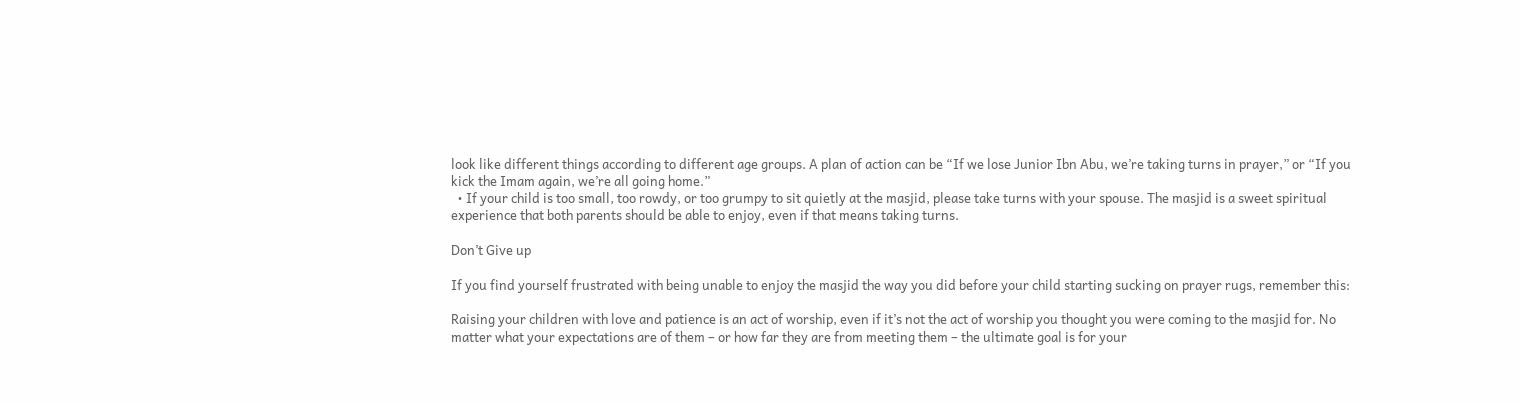look like different things according to different age groups. A plan of action can be “If we lose Junior Ibn Abu, we’re taking turns in prayer,” or “If you kick the Imam again, we’re all going home.”
  • If your child is too small, too rowdy, or too grumpy to sit quietly at the masjid, please take turns with your spouse. The masjid is a sweet spiritual experience that both parents should be able to enjoy, even if that means taking turns.

Don’t Give up

If you find yourself frustrated with being unable to enjoy the masjid the way you did before your child starting sucking on prayer rugs, remember this:

Raising your children with love and patience is an act of worship, even if it’s not the act of worship you thought you were coming to the masjid for. No matter what your expectations are of them – or how far they are from meeting them – the ultimate goal is for your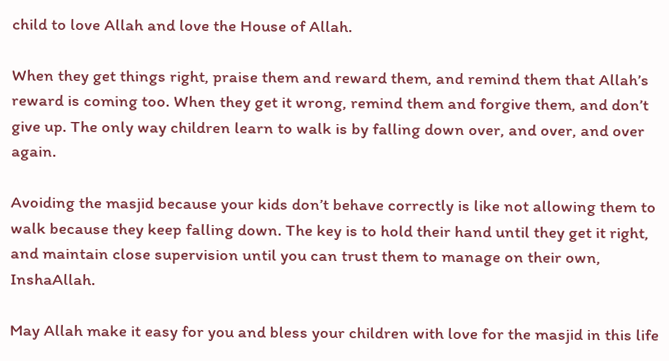child to love Allah and love the House of Allah.

When they get things right, praise them and reward them, and remind them that Allah’s reward is coming too. When they get it wrong, remind them and forgive them, and don’t give up. The only way children learn to walk is by falling down over, and over, and over again.

Avoiding the masjid because your kids don’t behave correctly is like not allowing them to walk because they keep falling down. The key is to hold their hand until they get it right, and maintain close supervision until you can trust them to manage on their own, InshaAllah.

May Allah make it easy for you and bless your children with love for the masjid in this life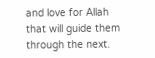and love for Allah that will guide them through the next.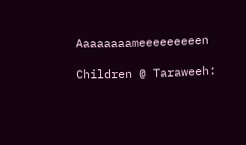Aaaaaaaameeeeeeeeen

Children @ Taraweeh: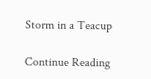Storm in a Teacup

Continue Reading